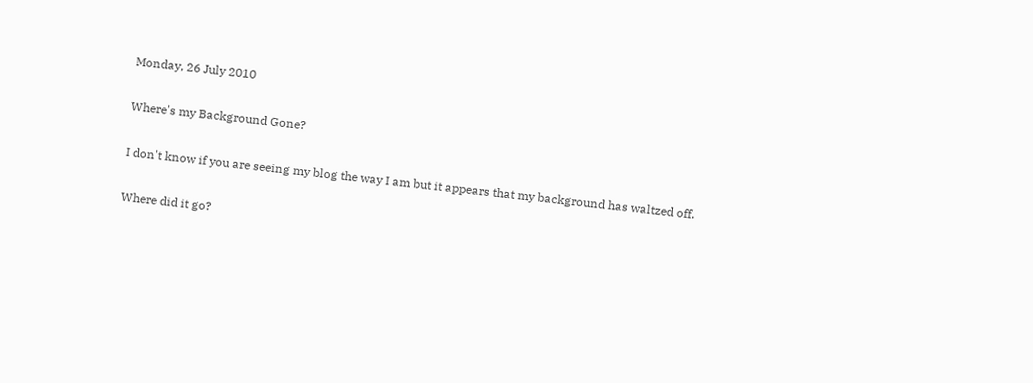Monday, 26 July 2010

Where's my Background Gone?

I don't know if you are seeing my blog the way I am but it appears that my background has waltzed off.

Where did it go?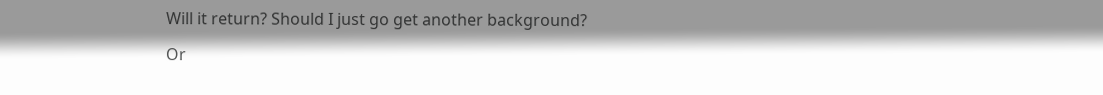Will it return? Should I just go get another background?

Or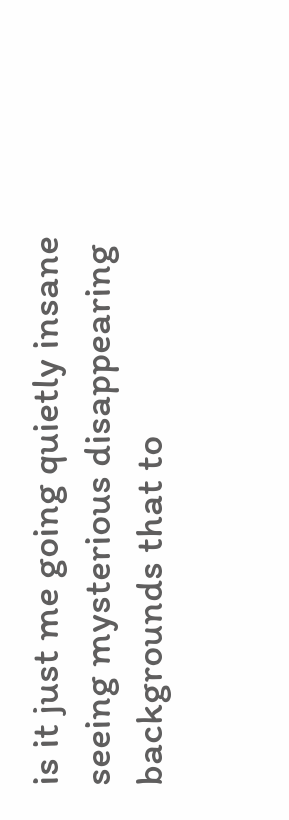is it just me going quietly insane seeing mysterious disappearing backgrounds that to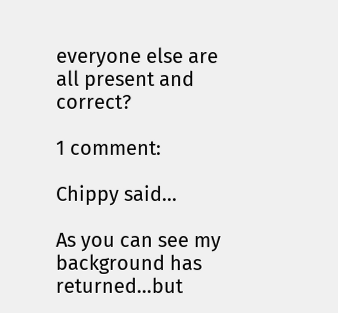everyone else are all present and correct?

1 comment:

Chippy said...

As you can see my background has returned...but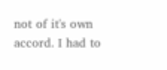not of it's own accord. I had to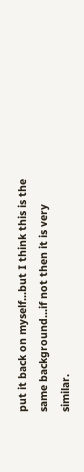put it back on myself...but I think this is the same background...if not then it is very similar.